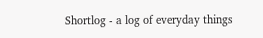Shortlog - a log of everyday things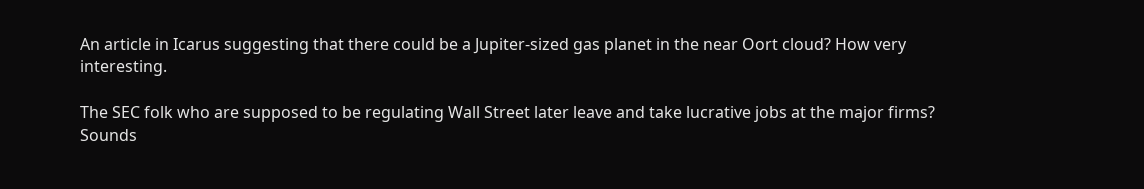An article in Icarus suggesting that there could be a Jupiter-sized gas planet in the near Oort cloud? How very interesting.

The SEC folk who are supposed to be regulating Wall Street later leave and take lucrative jobs at the major firms? Sounds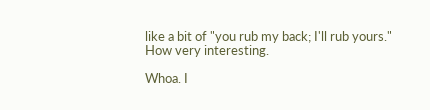like a bit of "you rub my back; I'll rub yours." How very interesting.

Whoa. I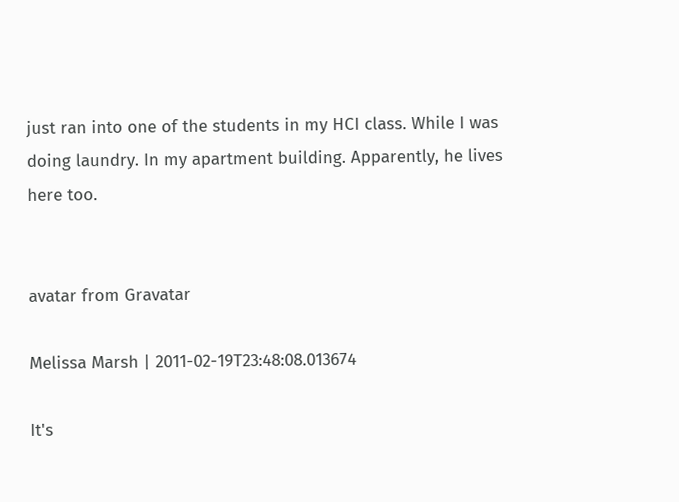just ran into one of the students in my HCI class. While I was doing laundry. In my apartment building. Apparently, he lives here too.


avatar from Gravatar

Melissa Marsh | 2011-02-19T23:48:08.013674

It's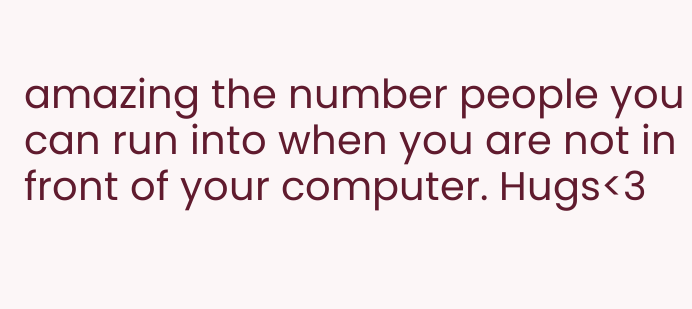amazing the number people you can run into when you are not in front of your computer. Hugs<3